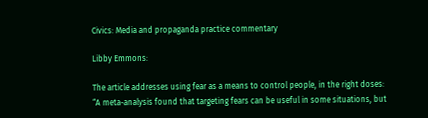Civics: Media and propaganda practice commentary

Libby Emmons:

The article addresses using fear as a means to control people, in the right doses: “A meta-analysis found that targeting fears can be useful in some situations, but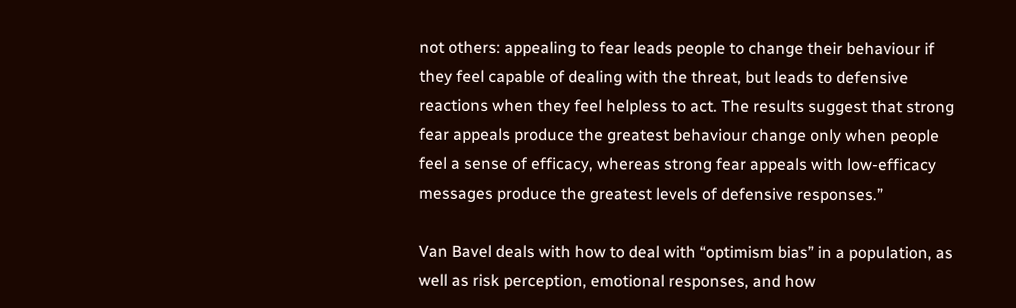not others: appealing to fear leads people to change their behaviour if they feel capable of dealing with the threat, but leads to defensive reactions when they feel helpless to act. The results suggest that strong fear appeals produce the greatest behaviour change only when people feel a sense of efficacy, whereas strong fear appeals with low-efficacy messages produce the greatest levels of defensive responses.”

Van Bavel deals with how to deal with “optimism bias” in a population, as well as risk perception, emotional responses, and how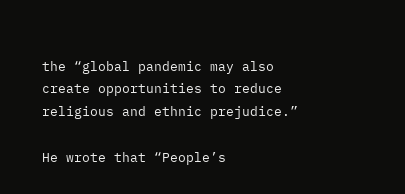the “global pandemic may also create opportunities to reduce religious and ethnic prejudice.”

He wrote that “People’s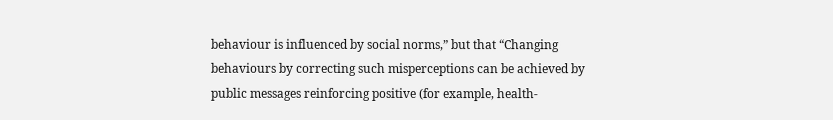behaviour is influenced by social norms,” but that “Changing behaviours by correcting such misperceptions can be achieved by public messages reinforcing positive (for example, health-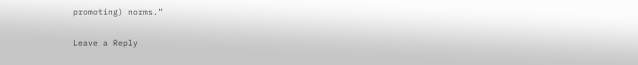promoting) norms.”

Leave a Reply